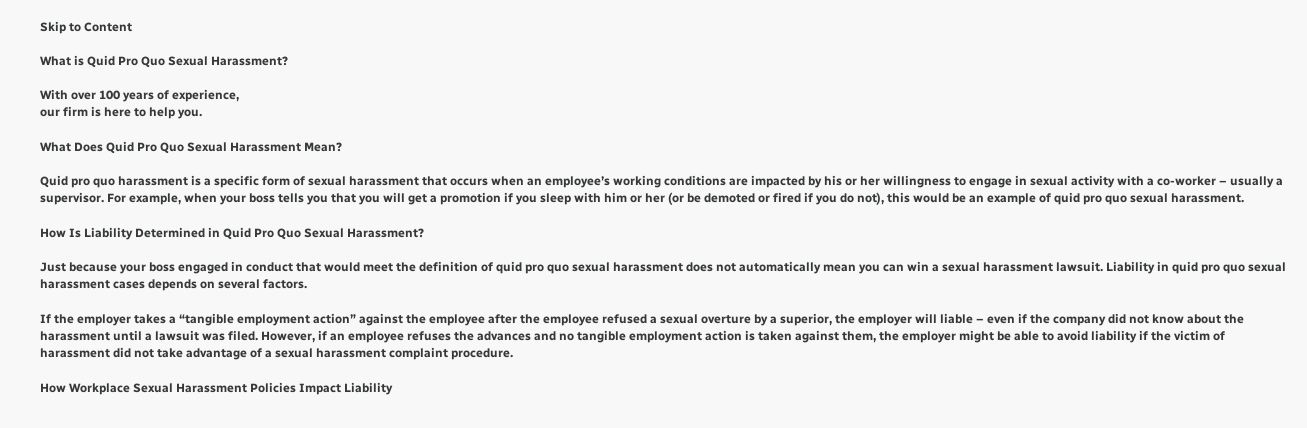Skip to Content

What is Quid Pro Quo Sexual Harassment?

With over 100 years of experience,
our firm is here to help you.

What Does Quid Pro Quo Sexual Harassment Mean?

Quid pro quo harassment is a specific form of sexual harassment that occurs when an employee’s working conditions are impacted by his or her willingness to engage in sexual activity with a co-worker – usually a supervisor. For example, when your boss tells you that you will get a promotion if you sleep with him or her (or be demoted or fired if you do not), this would be an example of quid pro quo sexual harassment.

How Is Liability Determined in Quid Pro Quo Sexual Harassment?

Just because your boss engaged in conduct that would meet the definition of quid pro quo sexual harassment does not automatically mean you can win a sexual harassment lawsuit. Liability in quid pro quo sexual harassment cases depends on several factors.

If the employer takes a “tangible employment action” against the employee after the employee refused a sexual overture by a superior, the employer will liable – even if the company did not know about the harassment until a lawsuit was filed. However, if an employee refuses the advances and no tangible employment action is taken against them, the employer might be able to avoid liability if the victim of harassment did not take advantage of a sexual harassment complaint procedure.

How Workplace Sexual Harassment Policies Impact Liability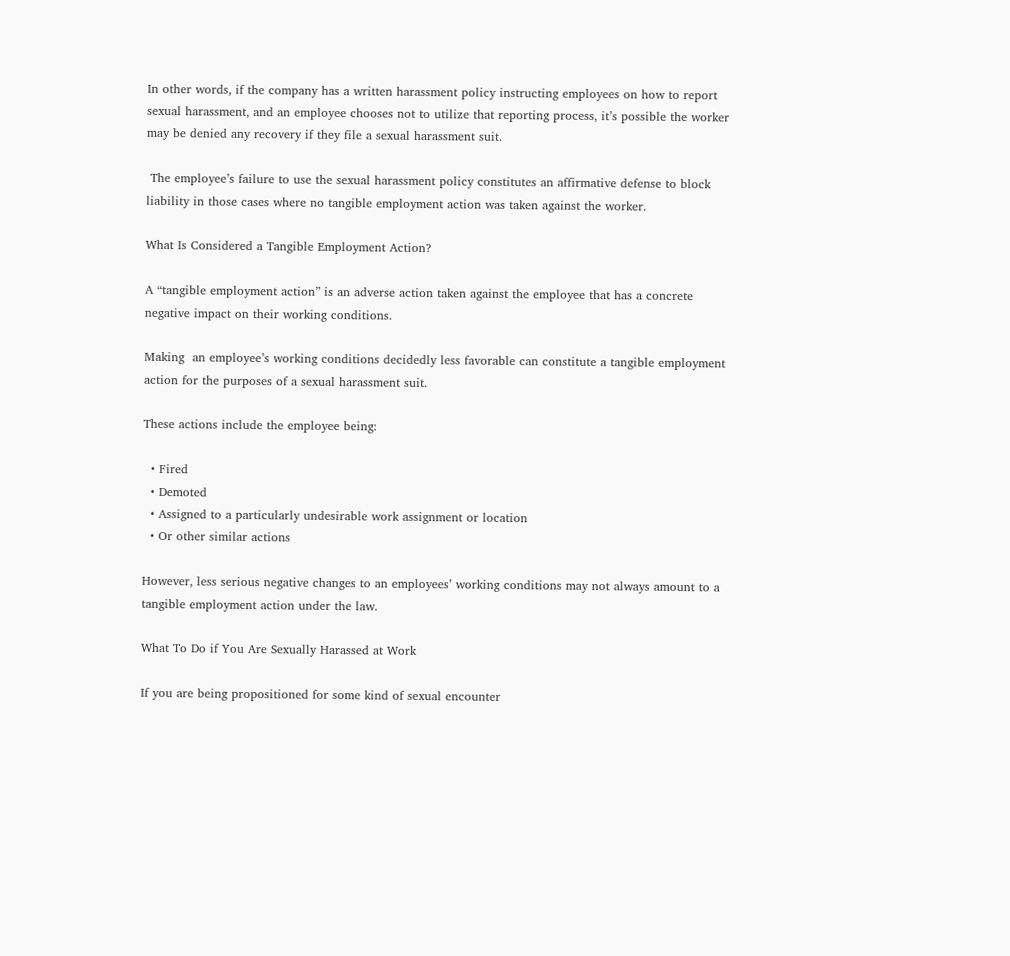In other words, if the company has a written harassment policy instructing employees on how to report sexual harassment, and an employee chooses not to utilize that reporting process, it’s possible the worker may be denied any recovery if they file a sexual harassment suit.

 The employee’s failure to use the sexual harassment policy constitutes an affirmative defense to block liability in those cases where no tangible employment action was taken against the worker.

What Is Considered a Tangible Employment Action?

A “tangible employment action” is an adverse action taken against the employee that has a concrete negative impact on their working conditions.

Making  an employee’s working conditions decidedly less favorable can constitute a tangible employment action for the purposes of a sexual harassment suit.

These actions include the employee being:

  • Fired
  • Demoted
  • Assigned to a particularly undesirable work assignment or location
  • Or other similar actions

However, less serious negative changes to an employees’ working conditions may not always amount to a tangible employment action under the law.

What To Do if You Are Sexually Harassed at Work

If you are being propositioned for some kind of sexual encounter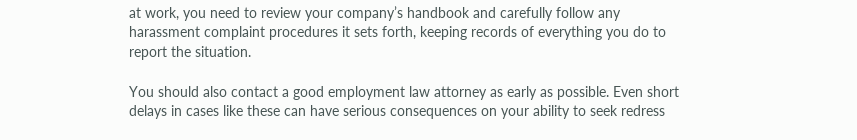at work, you need to review your company’s handbook and carefully follow any harassment complaint procedures it sets forth, keeping records of everything you do to report the situation.

You should also contact a good employment law attorney as early as possible. Even short delays in cases like these can have serious consequences on your ability to seek redress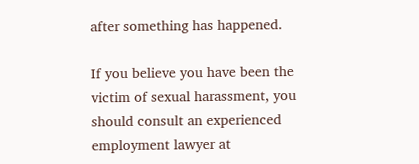after something has happened.

If you believe you have been the victim of sexual harassment, you should consult an experienced employment lawyer at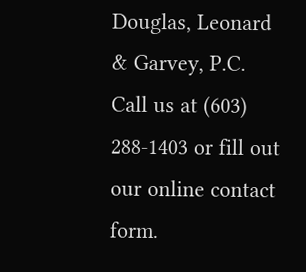Douglas, Leonard & Garvey, P.C. Call us at (603) 288-1403 or fill out our online contact form.